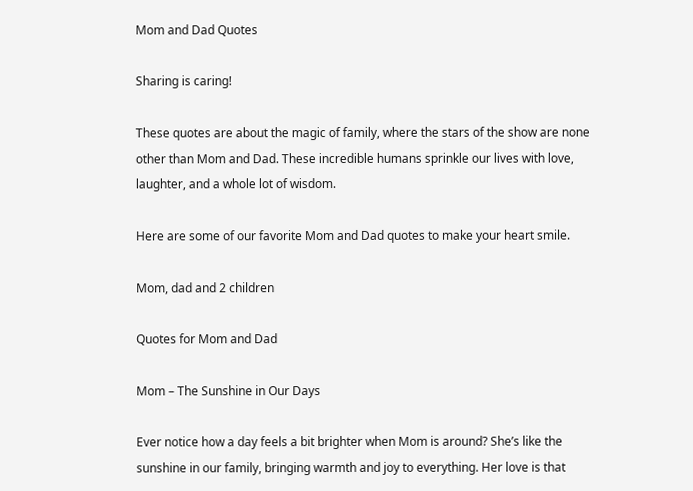Mom and Dad Quotes

Sharing is caring!

These quotes are about the magic of family, where the stars of the show are none other than Mom and Dad. These incredible humans sprinkle our lives with love, laughter, and a whole lot of wisdom.

Here are some of our favorite Mom and Dad quotes to make your heart smile.

Mom, dad and 2 children

Quotes for Mom and Dad

Mom – The Sunshine in Our Days

Ever notice how a day feels a bit brighter when Mom is around? She’s like the sunshine in our family, bringing warmth and joy to everything. Her love is that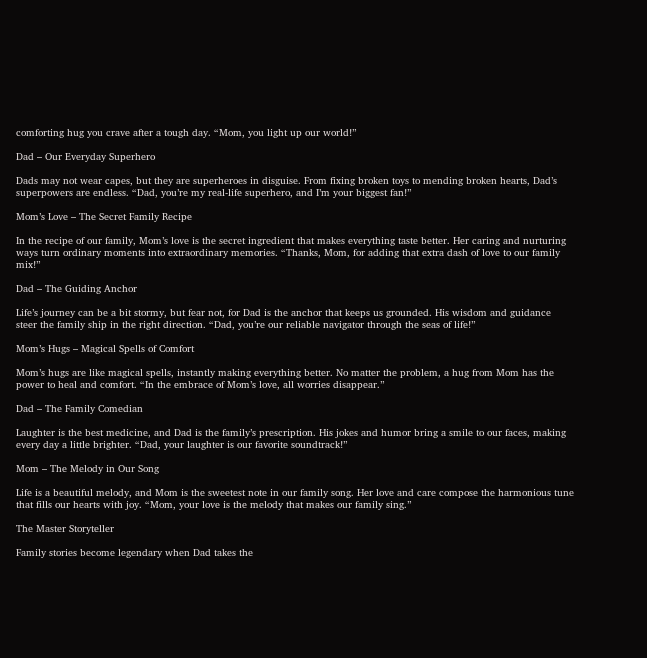comforting hug you crave after a tough day. “Mom, you light up our world!”

Dad – Our Everyday Superhero

Dads may not wear capes, but they are superheroes in disguise. From fixing broken toys to mending broken hearts, Dad’s superpowers are endless. “Dad, you’re my real-life superhero, and I’m your biggest fan!”

Mom’s Love – The Secret Family Recipe

In the recipe of our family, Mom’s love is the secret ingredient that makes everything taste better. Her caring and nurturing ways turn ordinary moments into extraordinary memories. “Thanks, Mom, for adding that extra dash of love to our family mix!”

Dad – The Guiding Anchor

Life’s journey can be a bit stormy, but fear not, for Dad is the anchor that keeps us grounded. His wisdom and guidance steer the family ship in the right direction. “Dad, you’re our reliable navigator through the seas of life!”

Mom’s Hugs – Magical Spells of Comfort

Mom’s hugs are like magical spells, instantly making everything better. No matter the problem, a hug from Mom has the power to heal and comfort. “In the embrace of Mom’s love, all worries disappear.”

Dad – The Family Comedian

Laughter is the best medicine, and Dad is the family’s prescription. His jokes and humor bring a smile to our faces, making every day a little brighter. “Dad, your laughter is our favorite soundtrack!”

Mom – The Melody in Our Song

Life is a beautiful melody, and Mom is the sweetest note in our family song. Her love and care compose the harmonious tune that fills our hearts with joy. “Mom, your love is the melody that makes our family sing.”

The Master Storyteller

Family stories become legendary when Dad takes the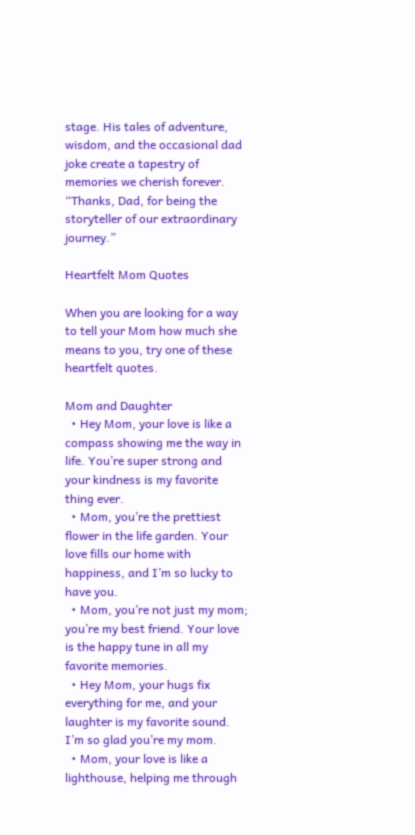stage. His tales of adventure, wisdom, and the occasional dad joke create a tapestry of memories we cherish forever. “Thanks, Dad, for being the storyteller of our extraordinary journey.”

Heartfelt Mom Quotes

When you are looking for a way to tell your Mom how much she means to you, try one of these heartfelt quotes.

Mom and Daughter
  • Hey Mom, your love is like a compass showing me the way in life. You’re super strong and your kindness is my favorite thing ever.
  • Mom, you’re the prettiest flower in the life garden. Your love fills our home with happiness, and I’m so lucky to have you.
  • Mom, you’re not just my mom; you’re my best friend. Your love is the happy tune in all my favorite memories.
  • Hey Mom, your hugs fix everything for me, and your laughter is my favorite sound. I’m so glad you’re my mom.
  • Mom, your love is like a lighthouse, helping me through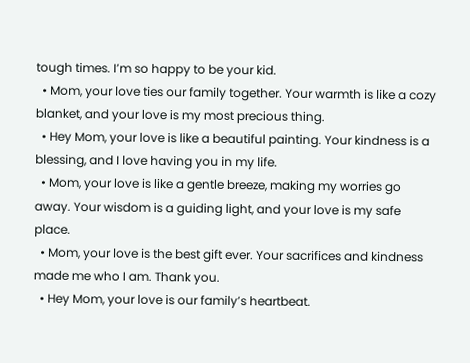tough times. I’m so happy to be your kid.
  • Mom, your love ties our family together. Your warmth is like a cozy blanket, and your love is my most precious thing.
  • Hey Mom, your love is like a beautiful painting. Your kindness is a blessing, and I love having you in my life.
  • Mom, your love is like a gentle breeze, making my worries go away. Your wisdom is a guiding light, and your love is my safe place.
  • Mom, your love is the best gift ever. Your sacrifices and kindness made me who I am. Thank you.
  • Hey Mom, your love is our family’s heartbeat.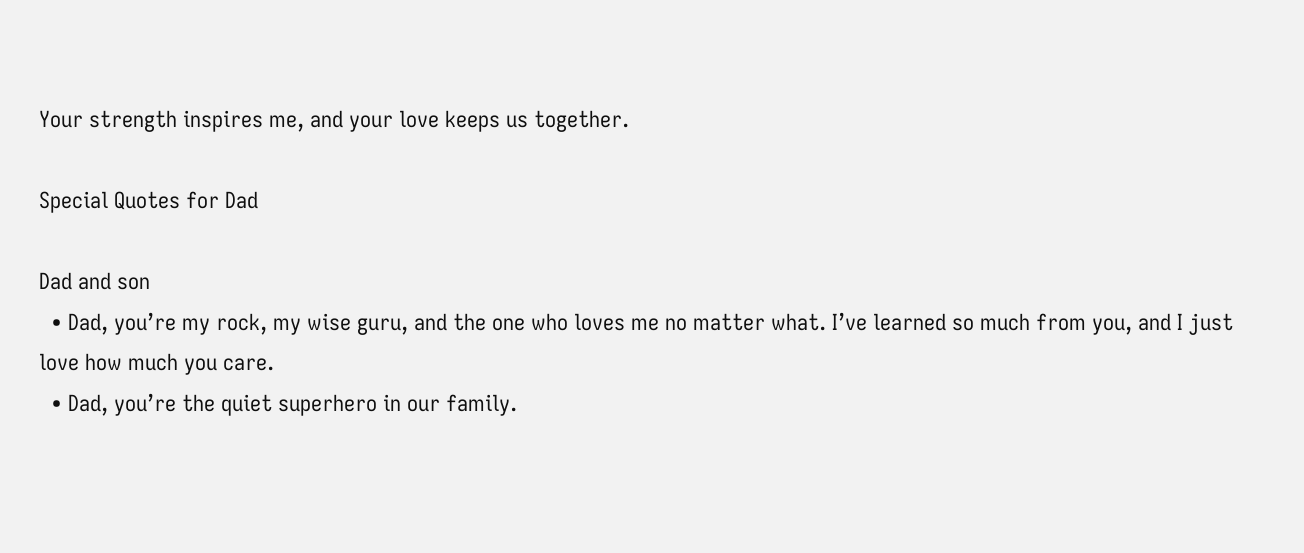Your strength inspires me, and your love keeps us together.

Special Quotes for Dad

Dad and son
  • Dad, you’re my rock, my wise guru, and the one who loves me no matter what. I’ve learned so much from you, and I just love how much you care.
  • Dad, you’re the quiet superhero in our family.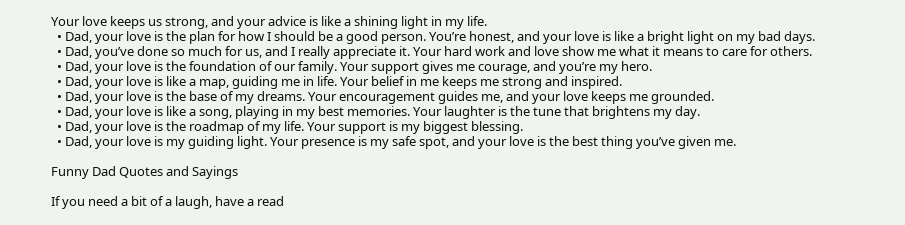Your love keeps us strong, and your advice is like a shining light in my life.
  • Dad, your love is the plan for how I should be a good person. You’re honest, and your love is like a bright light on my bad days.
  • Dad, you’ve done so much for us, and I really appreciate it. Your hard work and love show me what it means to care for others.
  • Dad, your love is the foundation of our family. Your support gives me courage, and you’re my hero.
  • Dad, your love is like a map, guiding me in life. Your belief in me keeps me strong and inspired.
  • Dad, your love is the base of my dreams. Your encouragement guides me, and your love keeps me grounded.
  • Dad, your love is like a song, playing in my best memories. Your laughter is the tune that brightens my day.
  • Dad, your love is the roadmap of my life. Your support is my biggest blessing.
  • Dad, your love is my guiding light. Your presence is my safe spot, and your love is the best thing you’ve given me.

Funny Dad Quotes and Sayings

If you need a bit of a laugh, have a read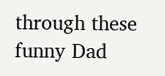through these funny Dad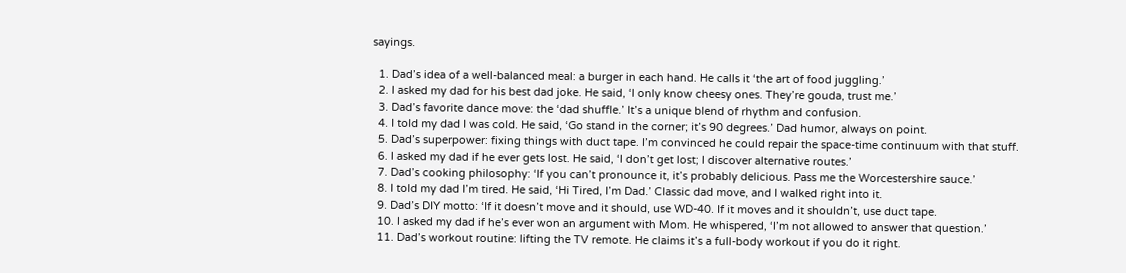sayings.

  1. Dad’s idea of a well-balanced meal: a burger in each hand. He calls it ‘the art of food juggling.’
  2. I asked my dad for his best dad joke. He said, ‘I only know cheesy ones. They’re gouda, trust me.’
  3. Dad’s favorite dance move: the ‘dad shuffle.’ It’s a unique blend of rhythm and confusion.
  4. I told my dad I was cold. He said, ‘Go stand in the corner; it’s 90 degrees.’ Dad humor, always on point.
  5. Dad’s superpower: fixing things with duct tape. I’m convinced he could repair the space-time continuum with that stuff.
  6. I asked my dad if he ever gets lost. He said, ‘I don’t get lost; I discover alternative routes.’
  7. Dad’s cooking philosophy: ‘If you can’t pronounce it, it’s probably delicious. Pass me the Worcestershire sauce.’
  8. I told my dad I’m tired. He said, ‘Hi Tired, I’m Dad.’ Classic dad move, and I walked right into it.
  9. Dad’s DIY motto: ‘If it doesn’t move and it should, use WD-40. If it moves and it shouldn’t, use duct tape.
  10. I asked my dad if he’s ever won an argument with Mom. He whispered, ‘I’m not allowed to answer that question.’
  11. Dad’s workout routine: lifting the TV remote. He claims it’s a full-body workout if you do it right.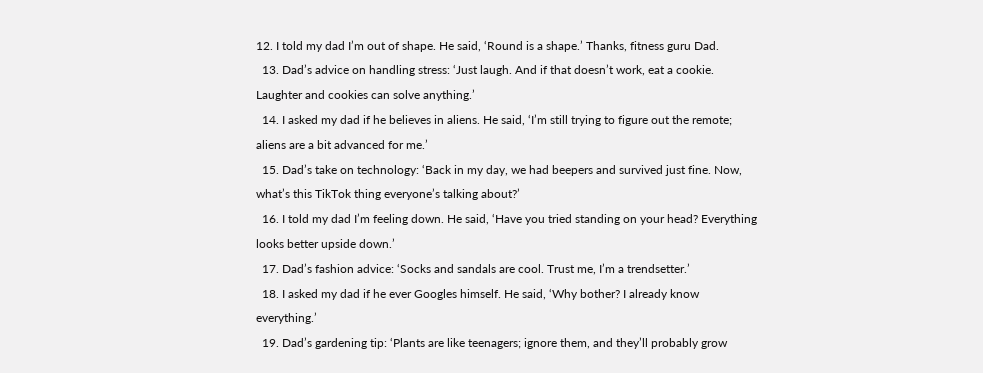12. I told my dad I’m out of shape. He said, ‘Round is a shape.’ Thanks, fitness guru Dad.
  13. Dad’s advice on handling stress: ‘Just laugh. And if that doesn’t work, eat a cookie. Laughter and cookies can solve anything.’
  14. I asked my dad if he believes in aliens. He said, ‘I’m still trying to figure out the remote; aliens are a bit advanced for me.’
  15. Dad’s take on technology: ‘Back in my day, we had beepers and survived just fine. Now, what’s this TikTok thing everyone’s talking about?’
  16. I told my dad I’m feeling down. He said, ‘Have you tried standing on your head? Everything looks better upside down.’
  17. Dad’s fashion advice: ‘Socks and sandals are cool. Trust me, I’m a trendsetter.’
  18. I asked my dad if he ever Googles himself. He said, ‘Why bother? I already know everything.’
  19. Dad’s gardening tip: ‘Plants are like teenagers; ignore them, and they’ll probably grow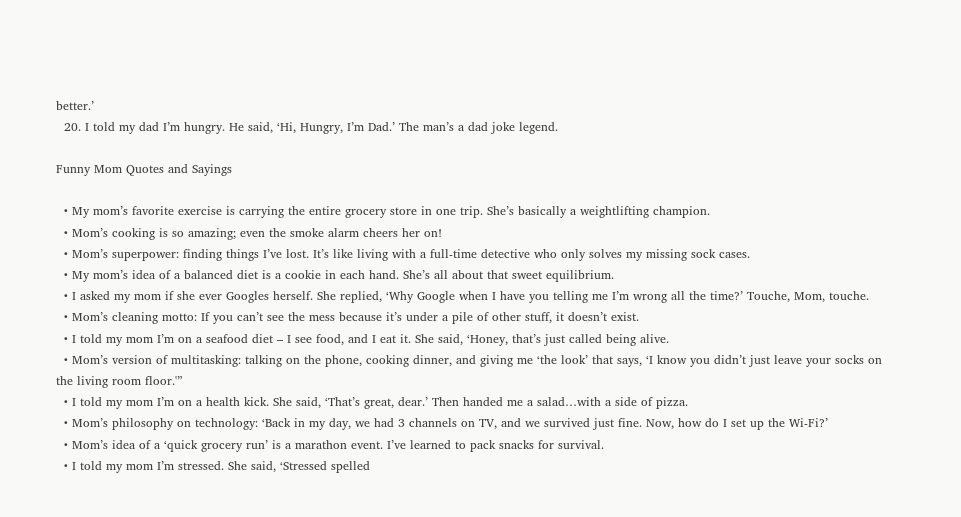better.’
  20. I told my dad I’m hungry. He said, ‘Hi, Hungry, I’m Dad.’ The man’s a dad joke legend.

Funny Mom Quotes and Sayings

  • My mom’s favorite exercise is carrying the entire grocery store in one trip. She’s basically a weightlifting champion.
  • Mom’s cooking is so amazing; even the smoke alarm cheers her on!
  • Mom’s superpower: finding things I’ve lost. It’s like living with a full-time detective who only solves my missing sock cases.
  • My mom’s idea of a balanced diet is a cookie in each hand. She’s all about that sweet equilibrium.
  • I asked my mom if she ever Googles herself. She replied, ‘Why Google when I have you telling me I’m wrong all the time?’ Touche, Mom, touche.
  • Mom’s cleaning motto: If you can’t see the mess because it’s under a pile of other stuff, it doesn’t exist.
  • I told my mom I’m on a seafood diet – I see food, and I eat it. She said, ‘Honey, that’s just called being alive.
  • Mom’s version of multitasking: talking on the phone, cooking dinner, and giving me ‘the look’ that says, ‘I know you didn’t just leave your socks on the living room floor.'”
  • I told my mom I’m on a health kick. She said, ‘That’s great, dear.’ Then handed me a salad…with a side of pizza.
  • Mom’s philosophy on technology: ‘Back in my day, we had 3 channels on TV, and we survived just fine. Now, how do I set up the Wi-Fi?’
  • Mom’s idea of a ‘quick grocery run’ is a marathon event. I’ve learned to pack snacks for survival.
  • I told my mom I’m stressed. She said, ‘Stressed spelled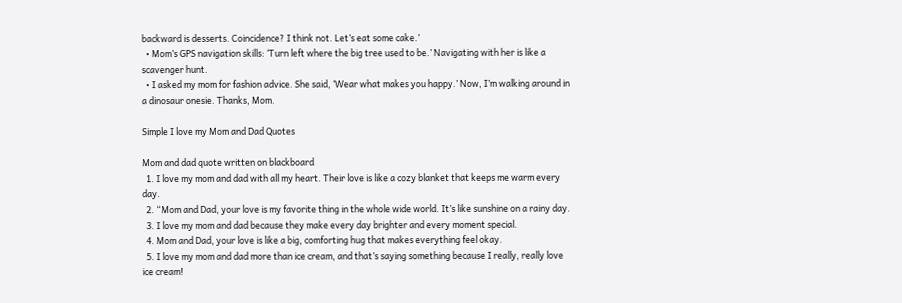backward is desserts. Coincidence? I think not. Let’s eat some cake.’
  • Mom’s GPS navigation skills: ‘Turn left where the big tree used to be.’ Navigating with her is like a scavenger hunt.
  • I asked my mom for fashion advice. She said, ‘Wear what makes you happy.’ Now, I’m walking around in a dinosaur onesie. Thanks, Mom.

Simple I love my Mom and Dad Quotes

Mom and dad quote written on blackboard
  1. I love my mom and dad with all my heart. Their love is like a cozy blanket that keeps me warm every day.
  2. “Mom and Dad, your love is my favorite thing in the whole wide world. It’s like sunshine on a rainy day.
  3. I love my mom and dad because they make every day brighter and every moment special.
  4. Mom and Dad, your love is like a big, comforting hug that makes everything feel okay.
  5. I love my mom and dad more than ice cream, and that’s saying something because I really, really love ice cream!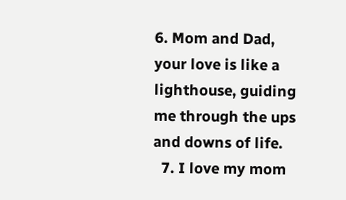6. Mom and Dad, your love is like a lighthouse, guiding me through the ups and downs of life.
  7. I love my mom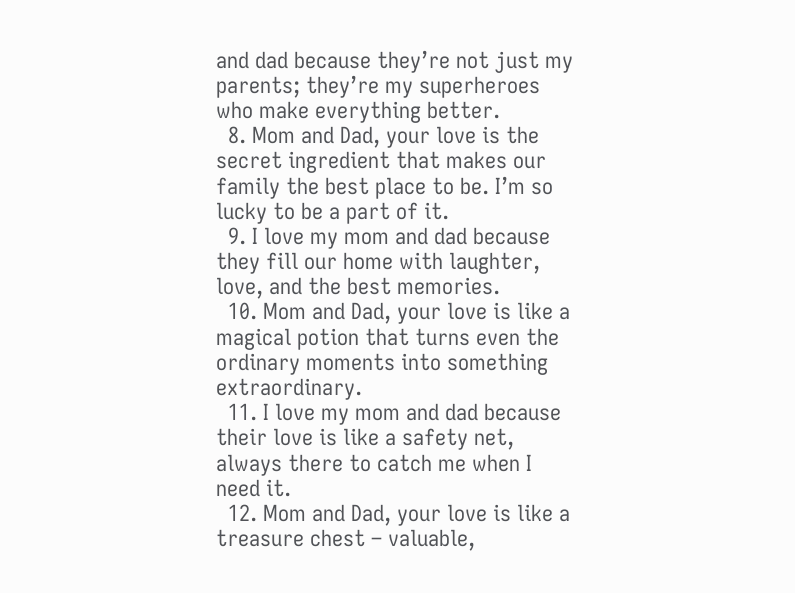and dad because they’re not just my parents; they’re my superheroes who make everything better.
  8. Mom and Dad, your love is the secret ingredient that makes our family the best place to be. I’m so lucky to be a part of it.
  9. I love my mom and dad because they fill our home with laughter, love, and the best memories.
  10. Mom and Dad, your love is like a magical potion that turns even the ordinary moments into something extraordinary.
  11. I love my mom and dad because their love is like a safety net, always there to catch me when I need it.
  12. Mom and Dad, your love is like a treasure chest – valuable,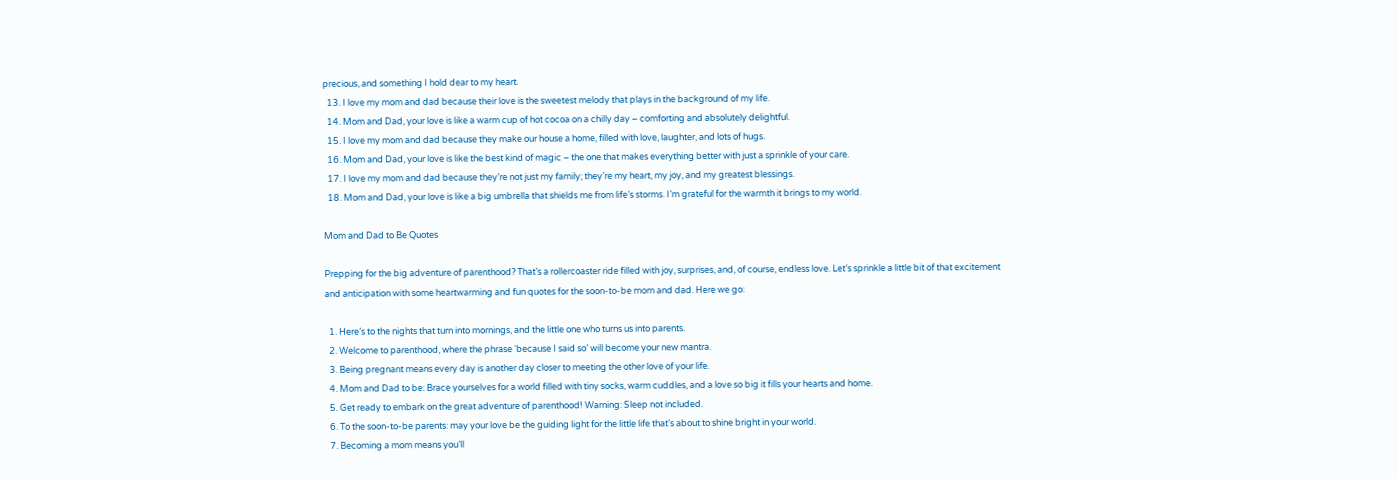precious, and something I hold dear to my heart.
  13. I love my mom and dad because their love is the sweetest melody that plays in the background of my life.
  14. Mom and Dad, your love is like a warm cup of hot cocoa on a chilly day – comforting and absolutely delightful.
  15. I love my mom and dad because they make our house a home, filled with love, laughter, and lots of hugs.
  16. Mom and Dad, your love is like the best kind of magic – the one that makes everything better with just a sprinkle of your care.
  17. I love my mom and dad because they’re not just my family; they’re my heart, my joy, and my greatest blessings.
  18. Mom and Dad, your love is like a big umbrella that shields me from life’s storms. I’m grateful for the warmth it brings to my world.

Mom and Dad to Be Quotes

Prepping for the big adventure of parenthood? That’s a rollercoaster ride filled with joy, surprises, and, of course, endless love. Let’s sprinkle a little bit of that excitement and anticipation with some heartwarming and fun quotes for the soon-to-be mom and dad. Here we go:

  1. Here’s to the nights that turn into mornings, and the little one who turns us into parents.
  2. Welcome to parenthood, where the phrase ‘because I said so’ will become your new mantra.
  3. Being pregnant means every day is another day closer to meeting the other love of your life.
  4. Mom and Dad to be: Brace yourselves for a world filled with tiny socks, warm cuddles, and a love so big it fills your hearts and home.
  5. Get ready to embark on the great adventure of parenthood! Warning: Sleep not included.
  6. To the soon-to-be parents: may your love be the guiding light for the little life that’s about to shine bright in your world.
  7. Becoming a mom means you’ll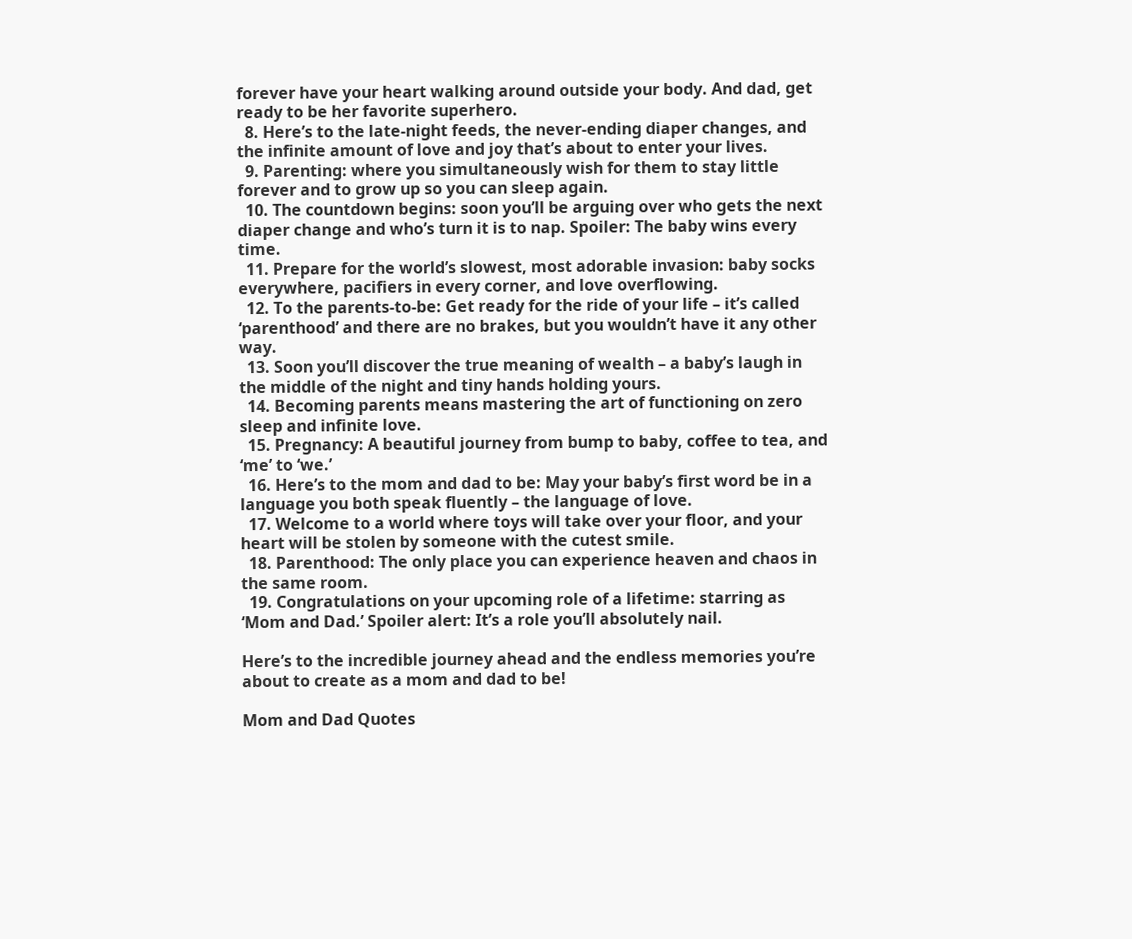forever have your heart walking around outside your body. And dad, get ready to be her favorite superhero.
  8. Here’s to the late-night feeds, the never-ending diaper changes, and the infinite amount of love and joy that’s about to enter your lives.
  9. Parenting: where you simultaneously wish for them to stay little forever and to grow up so you can sleep again.
  10. The countdown begins: soon you’ll be arguing over who gets the next diaper change and who’s turn it is to nap. Spoiler: The baby wins every time.
  11. Prepare for the world’s slowest, most adorable invasion: baby socks everywhere, pacifiers in every corner, and love overflowing.
  12. To the parents-to-be: Get ready for the ride of your life – it’s called ‘parenthood’ and there are no brakes, but you wouldn’t have it any other way.
  13. Soon you’ll discover the true meaning of wealth – a baby’s laugh in the middle of the night and tiny hands holding yours.
  14. Becoming parents means mastering the art of functioning on zero sleep and infinite love.
  15. Pregnancy: A beautiful journey from bump to baby, coffee to tea, and ‘me’ to ‘we.’
  16. Here’s to the mom and dad to be: May your baby’s first word be in a language you both speak fluently – the language of love.
  17. Welcome to a world where toys will take over your floor, and your heart will be stolen by someone with the cutest smile.
  18. Parenthood: The only place you can experience heaven and chaos in the same room.
  19. Congratulations on your upcoming role of a lifetime: starring as ‘Mom and Dad.’ Spoiler alert: It’s a role you’ll absolutely nail.

Here’s to the incredible journey ahead and the endless memories you’re about to create as a mom and dad to be!

Mom and Dad Quotes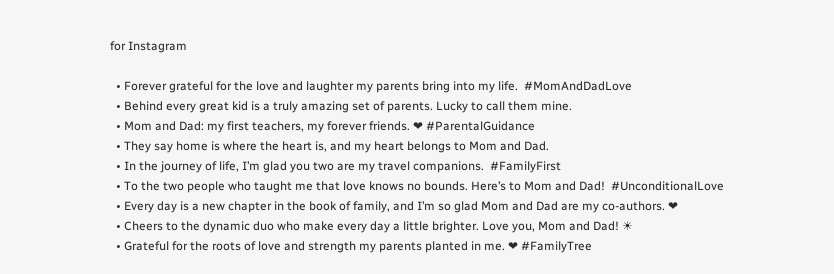for Instagram

  • Forever grateful for the love and laughter my parents bring into my life.  #MomAndDadLove
  • Behind every great kid is a truly amazing set of parents. Lucky to call them mine.
  • Mom and Dad: my first teachers, my forever friends. ❤ #ParentalGuidance
  • They say home is where the heart is, and my heart belongs to Mom and Dad.
  • In the journey of life, I’m glad you two are my travel companions.  #FamilyFirst
  • To the two people who taught me that love knows no bounds. Here’s to Mom and Dad!  #UnconditionalLove
  • Every day is a new chapter in the book of family, and I’m so glad Mom and Dad are my co-authors. ❤
  • Cheers to the dynamic duo who make every day a little brighter. Love you, Mom and Dad! ☀
  • Grateful for the roots of love and strength my parents planted in me. ❤ #FamilyTree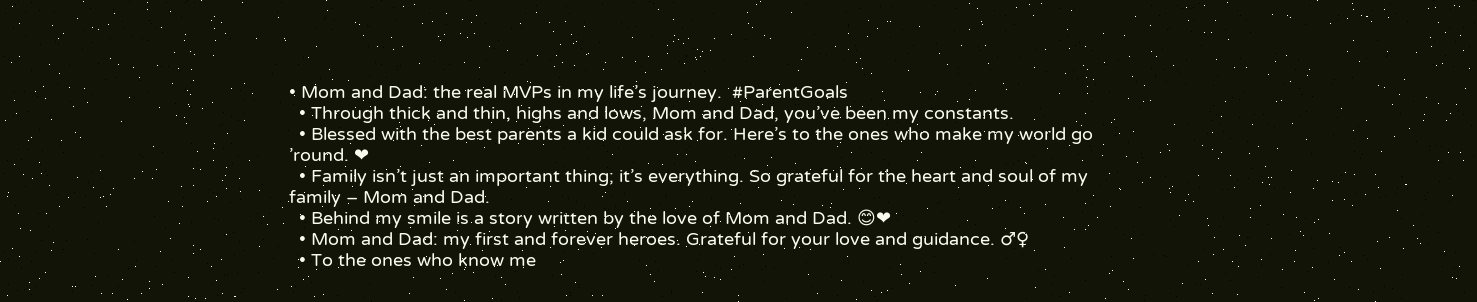• Mom and Dad: the real MVPs in my life’s journey.  #ParentGoals
  • Through thick and thin, highs and lows, Mom and Dad, you’ve been my constants.
  • Blessed with the best parents a kid could ask for. Here’s to the ones who make my world go ’round. ❤
  • Family isn’t just an important thing; it’s everything. So grateful for the heart and soul of my family – Mom and Dad.
  • Behind my smile is a story written by the love of Mom and Dad. 😊❤
  • Mom and Dad: my first and forever heroes. Grateful for your love and guidance. ♂♀
  • To the ones who know me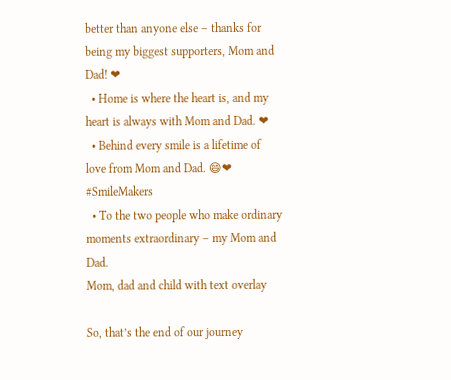better than anyone else – thanks for being my biggest supporters, Mom and Dad! ❤
  • Home is where the heart is, and my heart is always with Mom and Dad. ❤
  • Behind every smile is a lifetime of love from Mom and Dad. 😄❤ #SmileMakers
  • To the two people who make ordinary moments extraordinary – my Mom and Dad.
Mom, dad and child with text overlay

So, that’s the end of our journey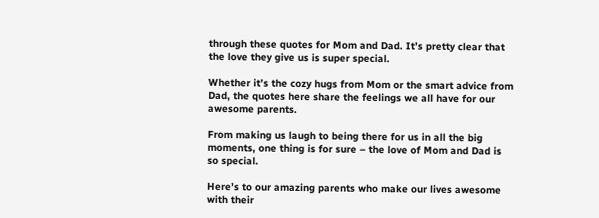through these quotes for Mom and Dad. It’s pretty clear that the love they give us is super special.

Whether it’s the cozy hugs from Mom or the smart advice from Dad, the quotes here share the feelings we all have for our awesome parents.

From making us laugh to being there for us in all the big moments, one thing is for sure – the love of Mom and Dad is so special.

Here’s to our amazing parents who make our lives awesome with their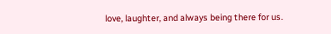love, laughter, and always being there for us.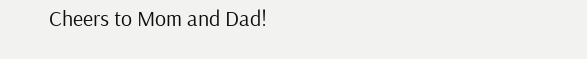Cheers to Mom and Dad!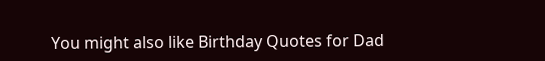You might also like Birthday Quotes for Dad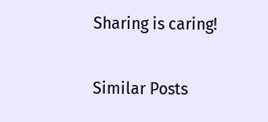Sharing is caring!

Similar Posts